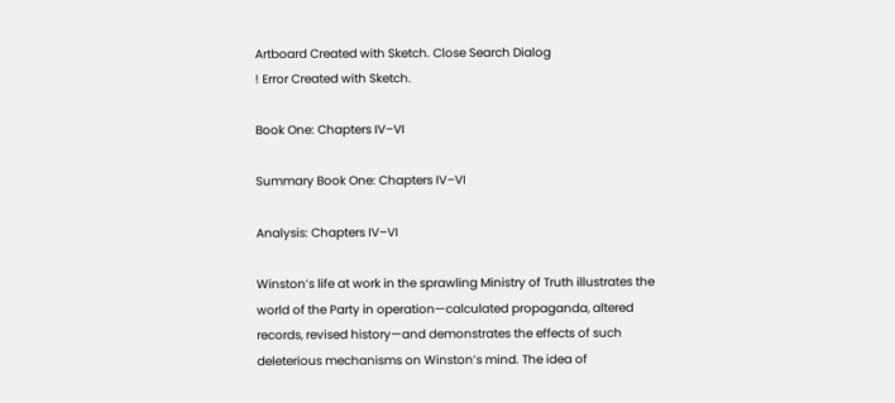Artboard Created with Sketch. Close Search Dialog
! Error Created with Sketch.

Book One: Chapters IV–VI

Summary Book One: Chapters IV–VI

Analysis: Chapters IV–VI

Winston’s life at work in the sprawling Ministry of Truth illustrates the world of the Party in operation—calculated propaganda, altered records, revised history—and demonstrates the effects of such deleterious mechanisms on Winston’s mind. The idea of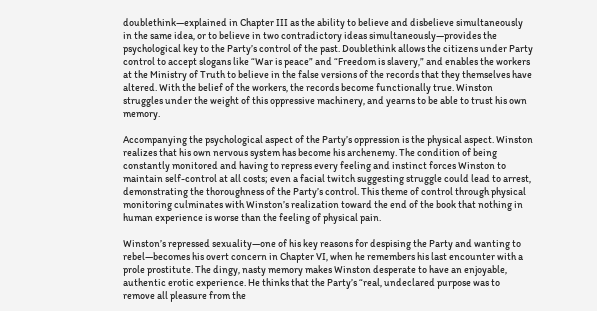doublethink—explained in Chapter III as the ability to believe and disbelieve simultaneously in the same idea, or to believe in two contradictory ideas simultaneously—provides the psychological key to the Party’s control of the past. Doublethink allows the citizens under Party control to accept slogans like “War is peace” and “Freedom is slavery,” and enables the workers at the Ministry of Truth to believe in the false versions of the records that they themselves have altered. With the belief of the workers, the records become functionally true. Winston struggles under the weight of this oppressive machinery, and yearns to be able to trust his own memory.

Accompanying the psychological aspect of the Party’s oppression is the physical aspect. Winston realizes that his own nervous system has become his archenemy. The condition of being constantly monitored and having to repress every feeling and instinct forces Winston to maintain self-control at all costs; even a facial twitch suggesting struggle could lead to arrest, demonstrating the thoroughness of the Party’s control. This theme of control through physical monitoring culminates with Winston’s realization toward the end of the book that nothing in human experience is worse than the feeling of physical pain.

Winston’s repressed sexuality—one of his key reasons for despising the Party and wanting to rebel—becomes his overt concern in Chapter VI, when he remembers his last encounter with a prole prostitute. The dingy, nasty memory makes Winston desperate to have an enjoyable, authentic erotic experience. He thinks that the Party’s “real, undeclared purpose was to remove all pleasure from the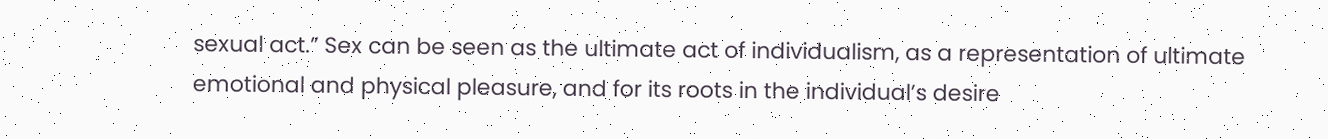sexual act.” Sex can be seen as the ultimate act of individualism, as a representation of ultimate emotional and physical pleasure, and for its roots in the individual’s desire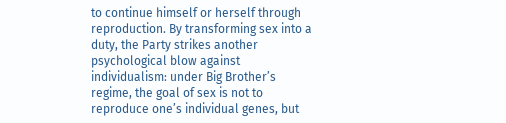to continue himself or herself through reproduction. By transforming sex into a duty, the Party strikes another psychological blow against individualism: under Big Brother’s regime, the goal of sex is not to reproduce one’s individual genes, but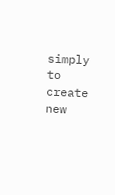simply to create new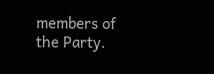members of the Party.